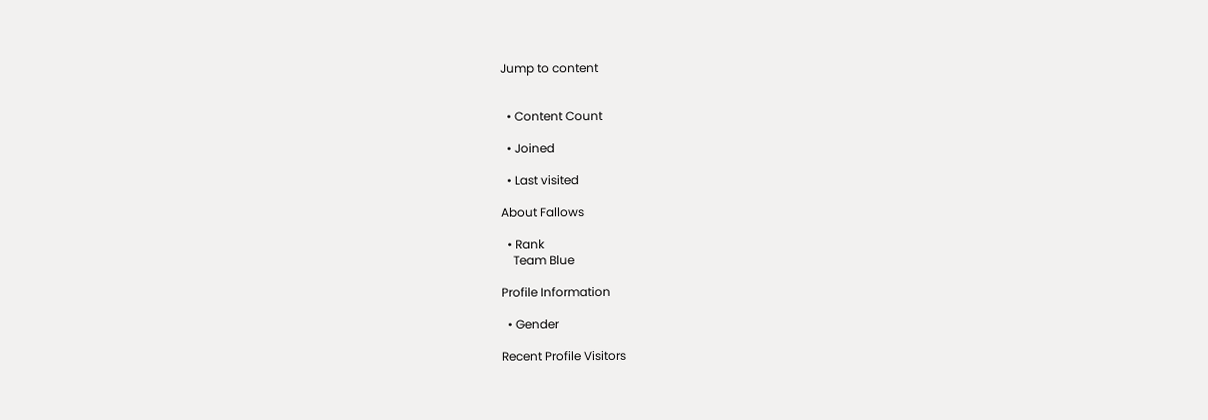Jump to content


  • Content Count

  • Joined

  • Last visited

About Fallows

  • Rank
    Team Blue

Profile Information

  • Gender

Recent Profile Visitors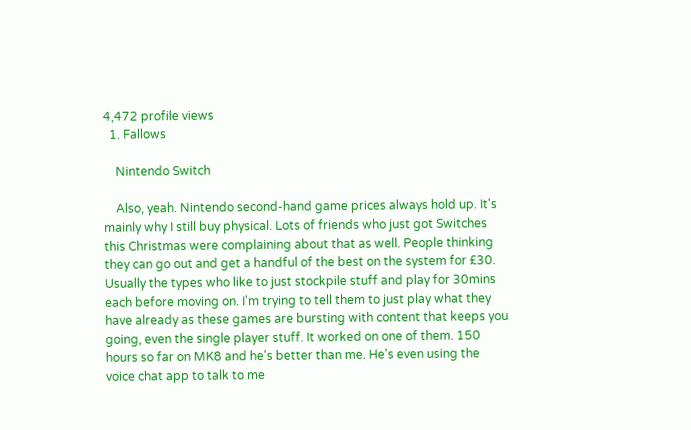4,472 profile views
  1. Fallows

    Nintendo Switch

    Also, yeah. Nintendo second-hand game prices always hold up. It's mainly why I still buy physical. Lots of friends who just got Switches this Christmas were complaining about that as well. People thinking they can go out and get a handful of the best on the system for £30. Usually the types who like to just stockpile stuff and play for 30mins each before moving on. I'm trying to tell them to just play what they have already as these games are bursting with content that keeps you going, even the single player stuff. It worked on one of them. 150 hours so far on MK8 and he's better than me. He's even using the voice chat app to talk to me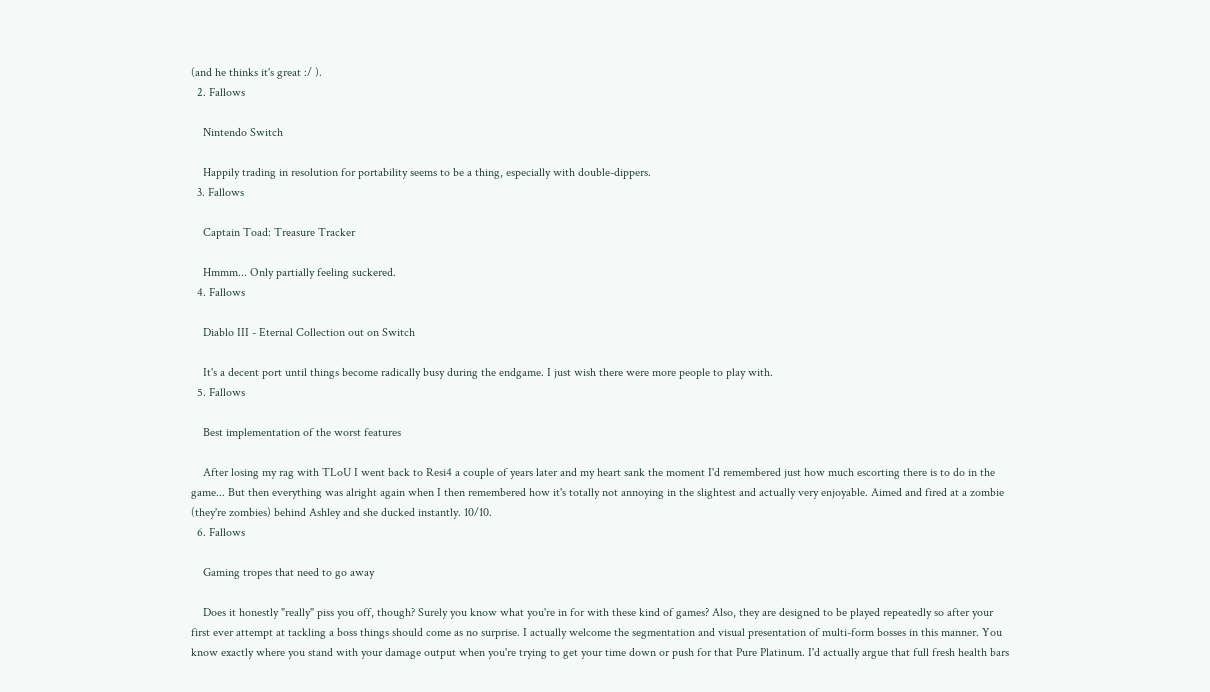(and he thinks it's great :/ ).
  2. Fallows

    Nintendo Switch

    Happily trading in resolution for portability seems to be a thing, especially with double-dippers.
  3. Fallows

    Captain Toad: Treasure Tracker

    Hmmm... Only partially feeling suckered.
  4. Fallows

    Diablo III - Eternal Collection out on Switch

    It's a decent port until things become radically busy during the endgame. I just wish there were more people to play with.
  5. Fallows

    Best implementation of the worst features

    After losing my rag with TLoU I went back to Resi4 a couple of years later and my heart sank the moment I'd remembered just how much escorting there is to do in the game... But then everything was alright again when I then remembered how it's totally not annoying in the slightest and actually very enjoyable. Aimed and fired at a zombie (they're zombies) behind Ashley and she ducked instantly. 10/10.
  6. Fallows

    Gaming tropes that need to go away

    Does it honestly "really" piss you off, though? Surely you know what you're in for with these kind of games? Also, they are designed to be played repeatedly so after your first ever attempt at tackling a boss things should come as no surprise. I actually welcome the segmentation and visual presentation of multi-form bosses in this manner. You know exactly where you stand with your damage output when you're trying to get your time down or push for that Pure Platinum. I'd actually argue that full fresh health bars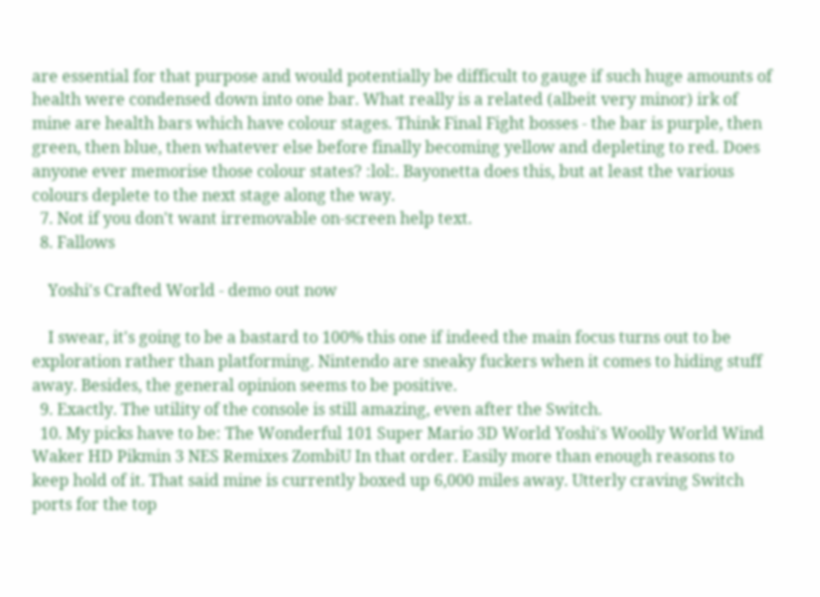are essential for that purpose and would potentially be difficult to gauge if such huge amounts of health were condensed down into one bar. What really is a related (albeit very minor) irk of mine are health bars which have colour stages. Think Final Fight bosses - the bar is purple, then green, then blue, then whatever else before finally becoming yellow and depleting to red. Does anyone ever memorise those colour states? :lol:. Bayonetta does this, but at least the various colours deplete to the next stage along the way.
  7. Not if you don't want irremovable on-screen help text.
  8. Fallows

    Yoshi's Crafted World - demo out now

    I swear, it's going to be a bastard to 100% this one if indeed the main focus turns out to be exploration rather than platforming. Nintendo are sneaky fuckers when it comes to hiding stuff away. Besides, the general opinion seems to be positive.
  9. Exactly. The utility of the console is still amazing, even after the Switch.
  10. My picks have to be: The Wonderful 101 Super Mario 3D World Yoshi's Woolly World Wind Waker HD Pikmin 3 NES Remixes ZombiU In that order. Easily more than enough reasons to keep hold of it. That said mine is currently boxed up 6,000 miles away. Utterly craving Switch ports for the top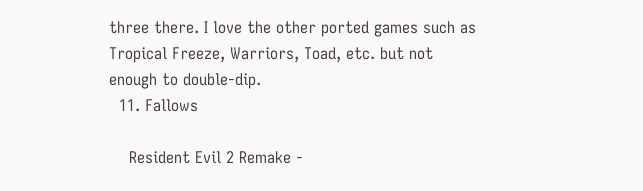three there. I love the other ported games such as Tropical Freeze, Warriors, Toad, etc. but not enough to double-dip.
  11. Fallows

    Resident Evil 2 Remake -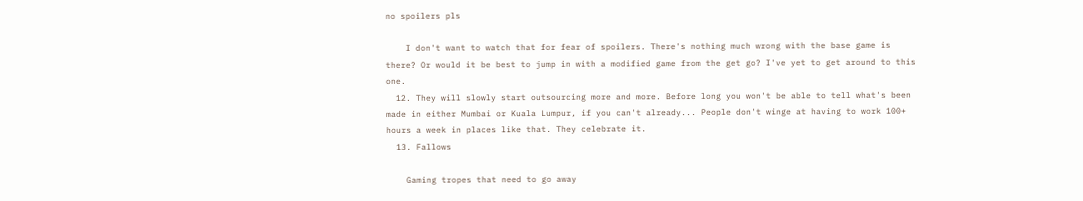no spoilers pls

    I don't want to watch that for fear of spoilers. There's nothing much wrong with the base game is there? Or would it be best to jump in with a modified game from the get go? I've yet to get around to this one.
  12. They will slowly start outsourcing more and more. Before long you won't be able to tell what's been made in either Mumbai or Kuala Lumpur, if you can't already... People don't winge at having to work 100+ hours a week in places like that. They celebrate it.
  13. Fallows

    Gaming tropes that need to go away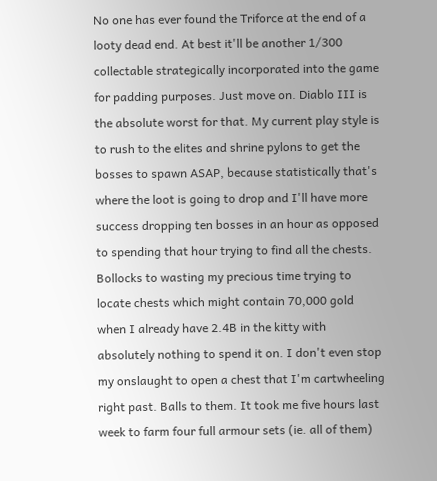No one has ever found the Triforce at the end of a looty dead end. At best it'll be another 1/300 collectable strategically incorporated into the game for padding purposes. Just move on. Diablo III is the absolute worst for that. My current play style is to rush to the elites and shrine pylons to get the bosses to spawn ASAP, because statistically that's where the loot is going to drop and I'll have more success dropping ten bosses in an hour as opposed to spending that hour trying to find all the chests. Bollocks to wasting my precious time trying to locate chests which might contain 70,000 gold when I already have 2.4B in the kitty with absolutely nothing to spend it on. I don't even stop my onslaught to open a chest that I'm cartwheeling right past. Balls to them. It took me five hours last week to farm four full armour sets (ie. all of them)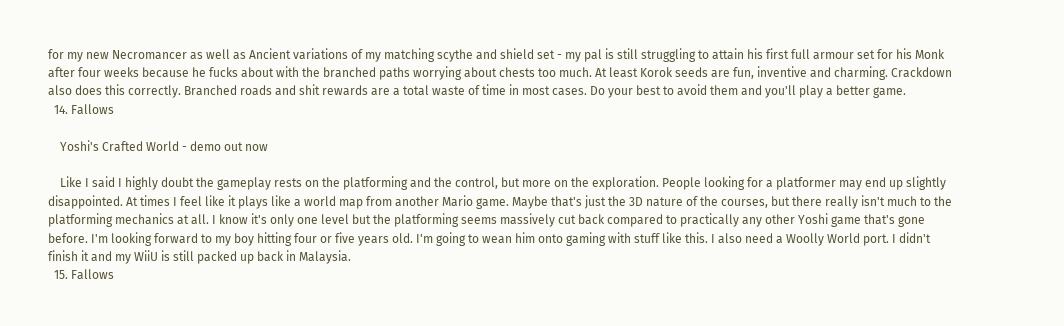for my new Necromancer as well as Ancient variations of my matching scythe and shield set - my pal is still struggling to attain his first full armour set for his Monk after four weeks because he fucks about with the branched paths worrying about chests too much. At least Korok seeds are fun, inventive and charming. Crackdown also does this correctly. Branched roads and shit rewards are a total waste of time in most cases. Do your best to avoid them and you'll play a better game.
  14. Fallows

    Yoshi's Crafted World - demo out now

    Like I said I highly doubt the gameplay rests on the platforming and the control, but more on the exploration. People looking for a platformer may end up slightly disappointed. At times I feel like it plays like a world map from another Mario game. Maybe that's just the 3D nature of the courses, but there really isn't much to the platforming mechanics at all. I know it's only one level but the platforming seems massively cut back compared to practically any other Yoshi game that's gone before. I'm looking forward to my boy hitting four or five years old. I'm going to wean him onto gaming with stuff like this. I also need a Woolly World port. I didn't finish it and my WiiU is still packed up back in Malaysia.
  15. Fallows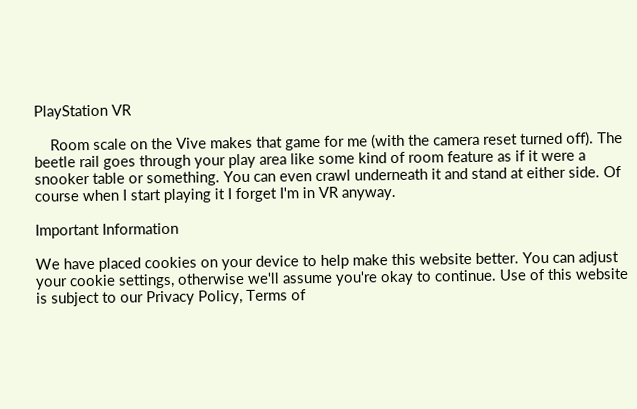PlayStation VR

    Room scale on the Vive makes that game for me (with the camera reset turned off). The beetle rail goes through your play area like some kind of room feature as if it were a snooker table or something. You can even crawl underneath it and stand at either side. Of course when I start playing it I forget I'm in VR anyway.

Important Information

We have placed cookies on your device to help make this website better. You can adjust your cookie settings, otherwise we'll assume you're okay to continue. Use of this website is subject to our Privacy Policy, Terms of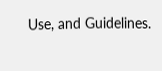Use, and Guidelines.